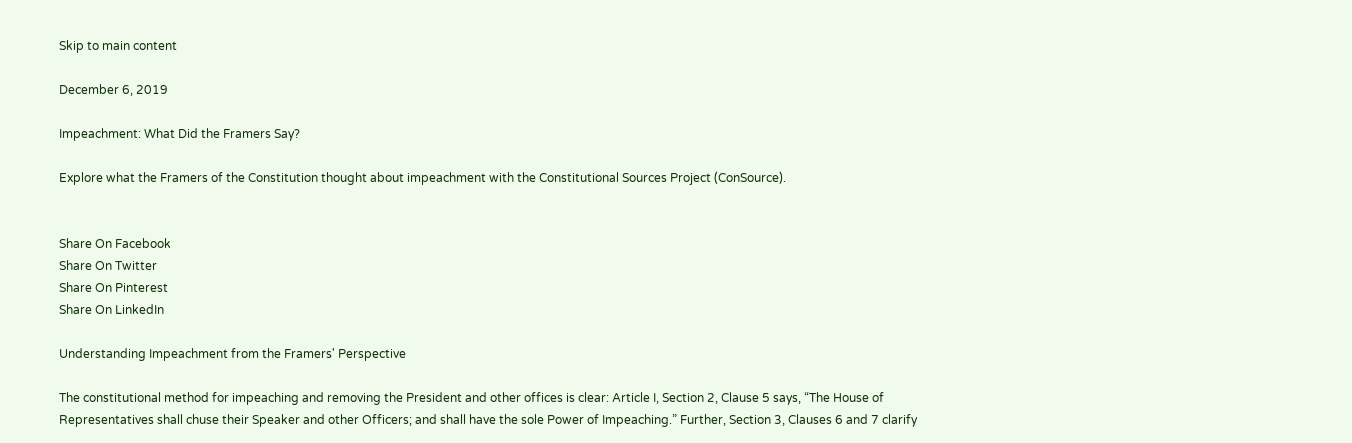Skip to main content

December 6, 2019

Impeachment: What Did the Framers Say?

Explore what the Framers of the Constitution thought about impeachment with the Constitutional Sources Project (ConSource).


Share On Facebook
Share On Twitter
Share On Pinterest
Share On LinkedIn

Understanding Impeachment from the Framers' Perspective

The constitutional method for impeaching and removing the President and other offices is clear: Article I, Section 2, Clause 5 says, “The House of Representatives shall chuse their Speaker and other Officers; and shall have the sole Power of Impeaching.” Further, Section 3, Clauses 6 and 7 clarify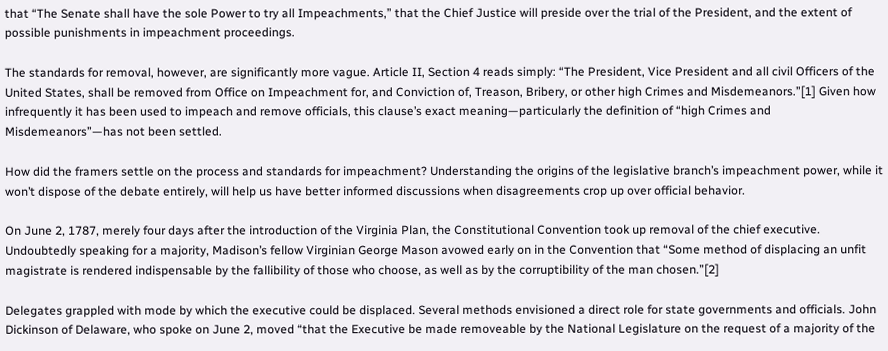that “The Senate shall have the sole Power to try all Impeachments,” that the Chief Justice will preside over the trial of the President, and the extent of possible punishments in impeachment proceedings.

The standards for removal, however, are significantly more vague. Article II, Section 4 reads simply: “The President, Vice President and all civil Officers of the United States, shall be removed from Office on Impeachment for, and Conviction of, Treason, Bribery, or other high Crimes and Misdemeanors.”[1] Given how infrequently it has been used to impeach and remove officials, this clause’s exact meaning—particularly the definition of “high Crimes and Misdemeanors”—has not been settled.

How did the framers settle on the process and standards for impeachment? Understanding the origins of the legislative branch’s impeachment power, while it won’t dispose of the debate entirely, will help us have better informed discussions when disagreements crop up over official behavior.

On June 2, 1787, merely four days after the introduction of the Virginia Plan, the Constitutional Convention took up removal of the chief executive. Undoubtedly speaking for a majority, Madison’s fellow Virginian George Mason avowed early on in the Convention that “Some method of displacing an unfit magistrate is rendered indispensable by the fallibility of those who choose, as well as by the corruptibility of the man chosen.”[2]

Delegates grappled with mode by which the executive could be displaced. Several methods envisioned a direct role for state governments and officials. John Dickinson of Delaware, who spoke on June 2, moved “that the Executive be made removeable by the National Legislature on the request of a majority of the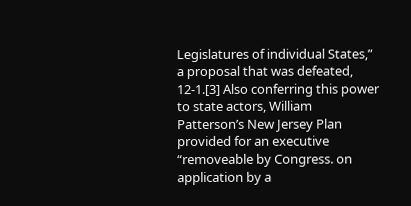Legislatures of individual States,” a proposal that was defeated, 12-1.[3] Also conferring this power to state actors, William Patterson’s New Jersey Plan provided for an executive “removeable by Congress. on application by a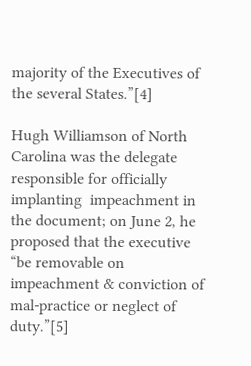majority of the Executives of the several States.”[4]

Hugh Williamson of North Carolina was the delegate responsible for officially implanting  impeachment in the document; on June 2, he proposed that the executive “be removable on impeachment & conviction of mal-practice or neglect of duty.”[5]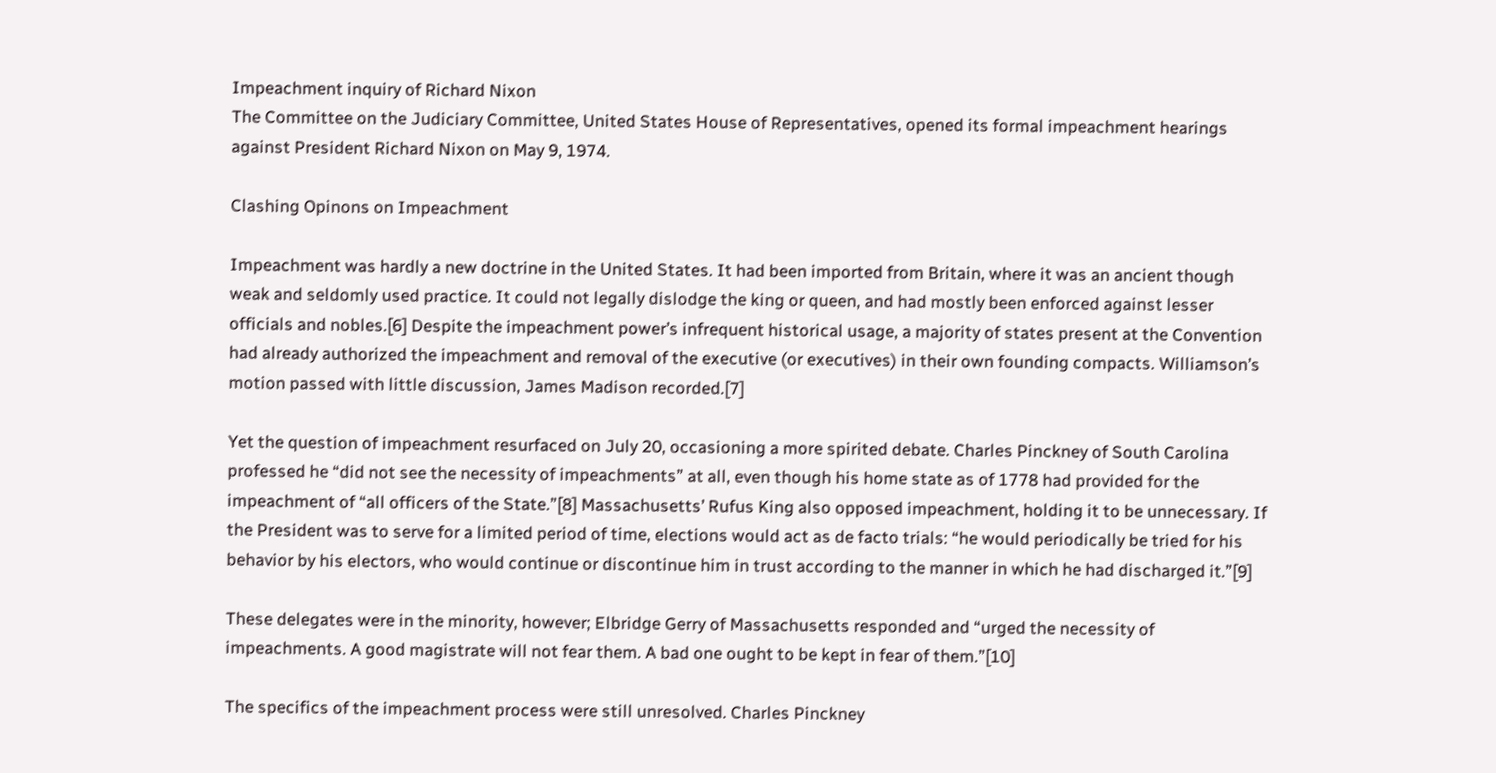Impeachment inquiry of Richard Nixon
The Committee on the Judiciary Committee, United States House of Representatives, opened its formal impeachment hearings against President Richard Nixon on May 9, 1974.

Clashing Opinons on Impeachment

Impeachment was hardly a new doctrine in the United States. It had been imported from Britain, where it was an ancient though weak and seldomly used practice. It could not legally dislodge the king or queen, and had mostly been enforced against lesser officials and nobles.[6] Despite the impeachment power’s infrequent historical usage, a majority of states present at the Convention had already authorized the impeachment and removal of the executive (or executives) in their own founding compacts. Williamson’s motion passed with little discussion, James Madison recorded.[7]

Yet the question of impeachment resurfaced on July 20, occasioning a more spirited debate. Charles Pinckney of South Carolina professed he “did not see the necessity of impeachments” at all, even though his home state as of 1778 had provided for the impeachment of “all officers of the State.”[8] Massachusetts’ Rufus King also opposed impeachment, holding it to be unnecessary. If the President was to serve for a limited period of time, elections would act as de facto trials: “he would periodically be tried for his behavior by his electors, who would continue or discontinue him in trust according to the manner in which he had discharged it.”[9]

These delegates were in the minority, however; Elbridge Gerry of Massachusetts responded and “urged the necessity of impeachments. A good magistrate will not fear them. A bad one ought to be kept in fear of them.”[10]

The specifics of the impeachment process were still unresolved. Charles Pinckney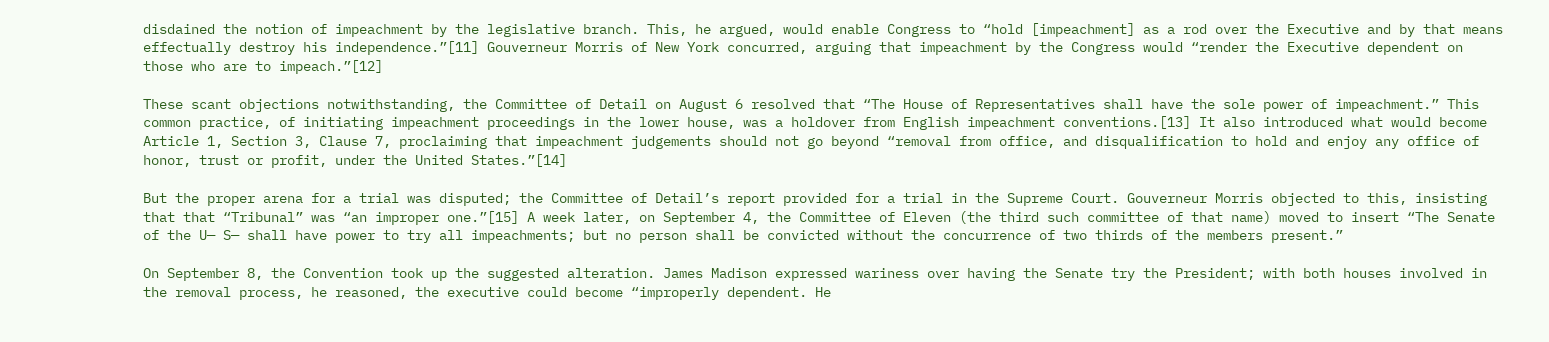disdained the notion of impeachment by the legislative branch. This, he argued, would enable Congress to “hold [impeachment] as a rod over the Executive and by that means effectually destroy his independence.”[11] Gouverneur Morris of New York concurred, arguing that impeachment by the Congress would “render the Executive dependent on those who are to impeach.”[12]

These scant objections notwithstanding, the Committee of Detail on August 6 resolved that “The House of Representatives shall have the sole power of impeachment.” This common practice, of initiating impeachment proceedings in the lower house, was a holdover from English impeachment conventions.[13] It also introduced what would become Article 1, Section 3, Clause 7, proclaiming that impeachment judgements should not go beyond “removal from office, and disqualification to hold and enjoy any office of honor, trust or profit, under the United States.”[14]

But the proper arena for a trial was disputed; the Committee of Detail’s report provided for a trial in the Supreme Court. Gouverneur Morris objected to this, insisting that that “Tribunal” was “an improper one.”[15] A week later, on September 4, the Committee of Eleven (the third such committee of that name) moved to insert “The Senate of the U— S— shall have power to try all impeachments; but no person shall be convicted without the concurrence of two thirds of the members present.”

On September 8, the Convention took up the suggested alteration. James Madison expressed wariness over having the Senate try the President; with both houses involved in the removal process, he reasoned, the executive could become “improperly dependent. He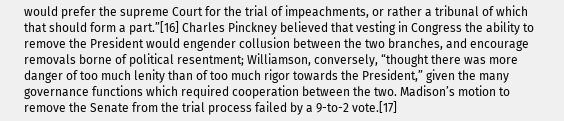would prefer the supreme Court for the trial of impeachments, or rather a tribunal of which that should form a part.”[16] Charles Pinckney believed that vesting in Congress the ability to remove the President would engender collusion between the two branches, and encourage removals borne of political resentment; Williamson, conversely, “thought there was more danger of too much lenity than of too much rigor towards the President,” given the many governance functions which required cooperation between the two. Madison’s motion to remove the Senate from the trial process failed by a 9-to-2 vote.[17]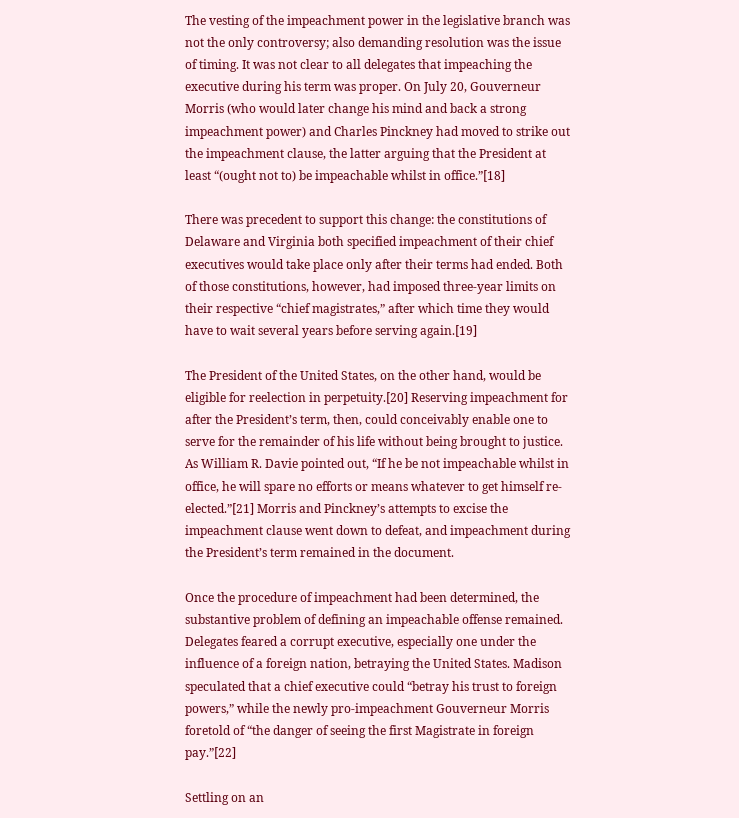The vesting of the impeachment power in the legislative branch was not the only controversy; also demanding resolution was the issue of timing. It was not clear to all delegates that impeaching the executive during his term was proper. On July 20, Gouverneur Morris (who would later change his mind and back a strong impeachment power) and Charles Pinckney had moved to strike out the impeachment clause, the latter arguing that the President at least “(ought not to) be impeachable whilst in office.”[18]

There was precedent to support this change: the constitutions of Delaware and Virginia both specified impeachment of their chief executives would take place only after their terms had ended. Both of those constitutions, however, had imposed three-year limits on their respective “chief magistrates,” after which time they would have to wait several years before serving again.[19]

The President of the United States, on the other hand, would be eligible for reelection in perpetuity.[20] Reserving impeachment for after the President’s term, then, could conceivably enable one to serve for the remainder of his life without being brought to justice. As William R. Davie pointed out, “If he be not impeachable whilst in office, he will spare no efforts or means whatever to get himself re-elected.”[21] Morris and Pinckney’s attempts to excise the impeachment clause went down to defeat, and impeachment during the President’s term remained in the document.

Once the procedure of impeachment had been determined, the substantive problem of defining an impeachable offense remained. Delegates feared a corrupt executive, especially one under the influence of a foreign nation, betraying the United States. Madison speculated that a chief executive could “betray his trust to foreign powers,” while the newly pro-impeachment Gouverneur Morris foretold of “the danger of seeing the first Magistrate in foreign pay.”[22]

Settling on an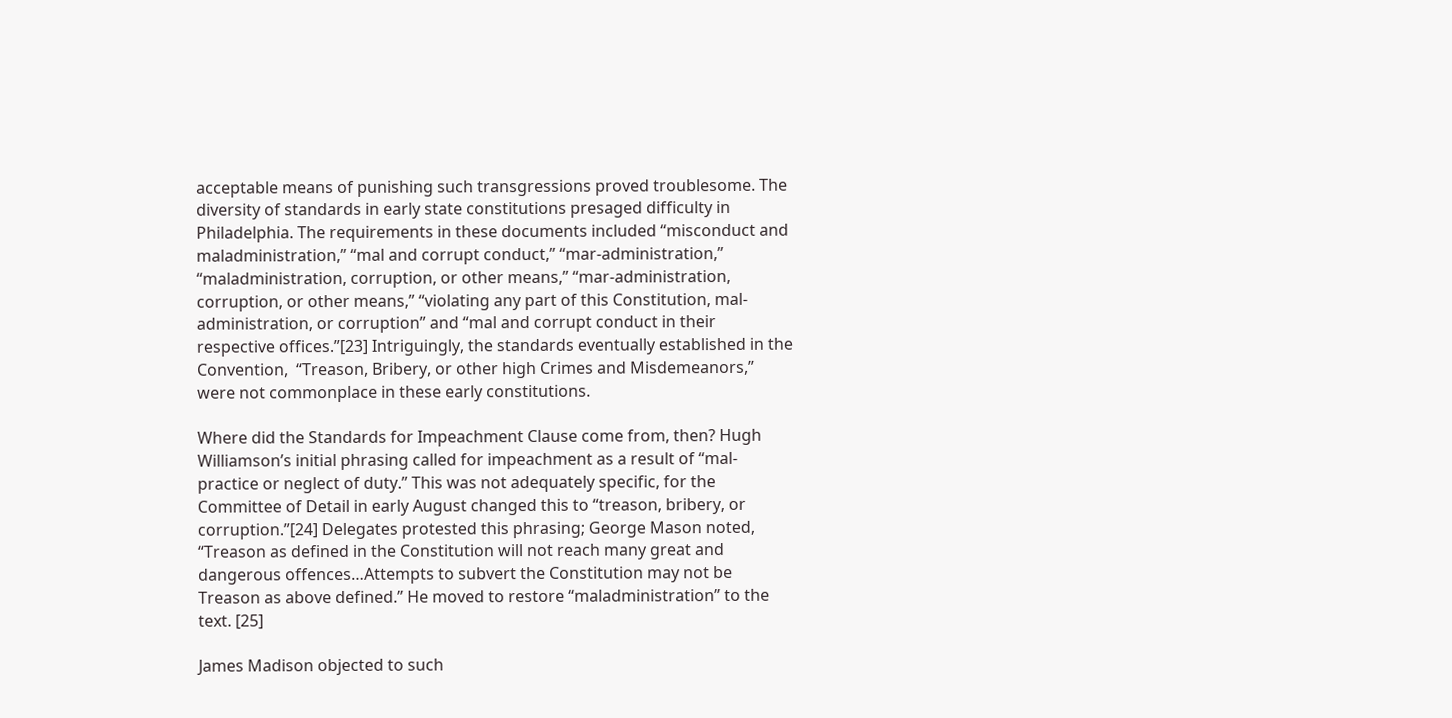acceptable means of punishing such transgressions proved troublesome. The diversity of standards in early state constitutions presaged difficulty in Philadelphia. The requirements in these documents included “misconduct and maladministration,” “mal and corrupt conduct,” “mar-administration,” “maladministration, corruption, or other means,” “mar-administration, corruption, or other means,” “violating any part of this Constitution, mal-administration, or corruption” and “mal and corrupt conduct in their respective offices.”[23] Intriguingly, the standards eventually established in the Convention,  “Treason, Bribery, or other high Crimes and Misdemeanors,” were not commonplace in these early constitutions.

Where did the Standards for Impeachment Clause come from, then? Hugh Williamson’s initial phrasing called for impeachment as a result of “mal-practice or neglect of duty.” This was not adequately specific, for the Committee of Detail in early August changed this to “treason, bribery, or corruption.”[24] Delegates protested this phrasing; George Mason noted, “Treason as defined in the Constitution will not reach many great and dangerous offences…Attempts to subvert the Constitution may not be Treason as above defined.” He moved to restore “maladministration” to the text. [25]

James Madison objected to such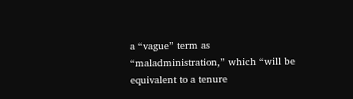a “vague” term as “maladministration,” which “will be equivalent to a tenure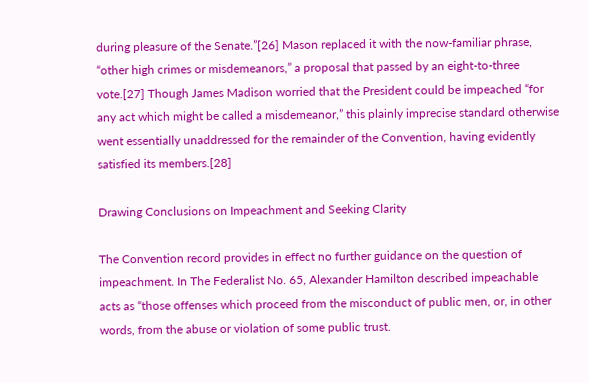during pleasure of the Senate.”[26] Mason replaced it with the now-familiar phrase, “other high crimes or misdemeanors,” a proposal that passed by an eight-to-three vote.[27] Though James Madison worried that the President could be impeached “for any act which might be called a misdemeanor,” this plainly imprecise standard otherwise went essentially unaddressed for the remainder of the Convention, having evidently satisfied its members.[28]

Drawing Conclusions on Impeachment and Seeking Clarity

The Convention record provides in effect no further guidance on the question of impeachment. In The Federalist No. 65, Alexander Hamilton described impeachable acts as “those offenses which proceed from the misconduct of public men, or, in other words, from the abuse or violation of some public trust.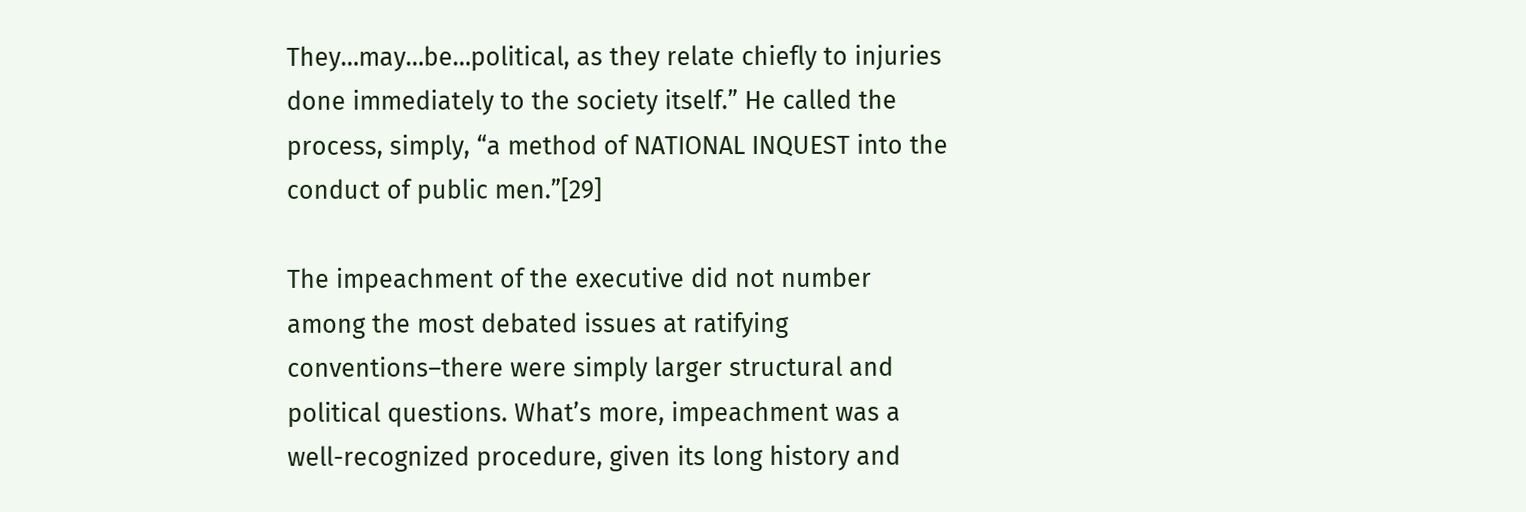They…may…be…political, as they relate chiefly to injuries done immediately to the society itself.” He called the process, simply, “a method of NATIONAL INQUEST into the conduct of public men.”[29]

The impeachment of the executive did not number among the most debated issues at ratifying conventions–there were simply larger structural and political questions. What’s more, impeachment was a well-recognized procedure, given its long history and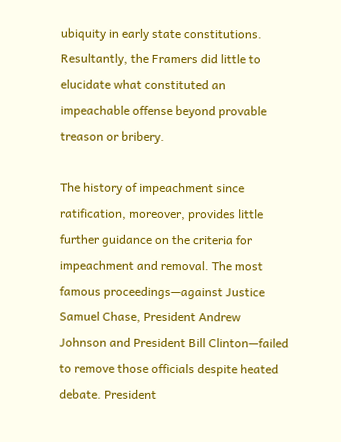ubiquity in early state constitutions. Resultantly, the Framers did little to elucidate what constituted an impeachable offense beyond provable treason or bribery.

The history of impeachment since ratification, moreover, provides little further guidance on the criteria for impeachment and removal. The most famous proceedings—against Justice Samuel Chase, President Andrew Johnson and President Bill Clinton—failed to remove those officials despite heated debate. President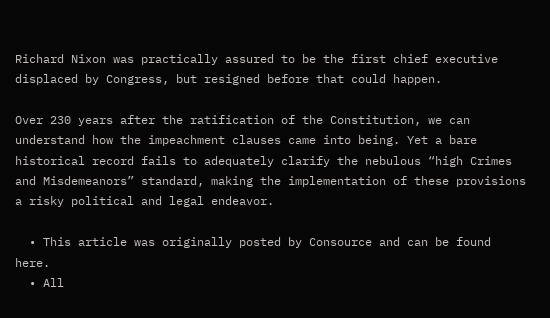Richard Nixon was practically assured to be the first chief executive displaced by Congress, but resigned before that could happen.

Over 230 years after the ratification of the Constitution, we can understand how the impeachment clauses came into being. Yet a bare historical record fails to adequately clarify the nebulous “high Crimes and Misdemeanors” standard, making the implementation of these provisions a risky political and legal endeavor.

  • This article was originally posted by Consource and can be found here.
  • All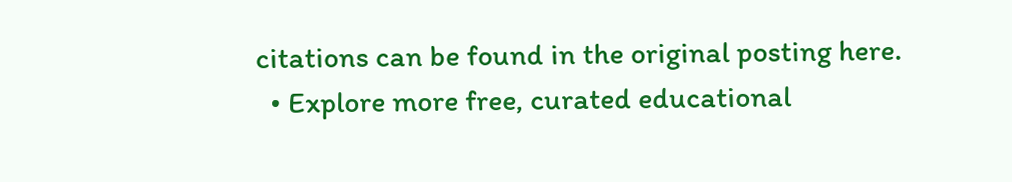citations can be found in the original posting here.
  • Explore more free, curated educational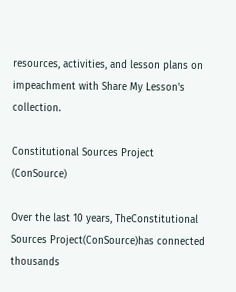resources, activities, and lesson plans on impeachment with Share My Lesson's collection.

Constitutional Sources Project (ConSource)

Over the last 10 years, TheConstitutional Sources Project(ConSource)has connected thousands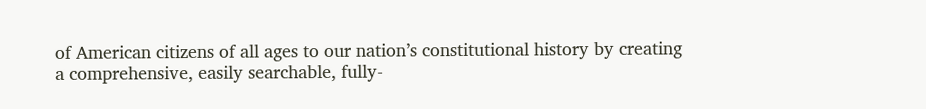of American citizens of all ages to our nation’s constitutional history by creating a comprehensive, easily searchable, fully-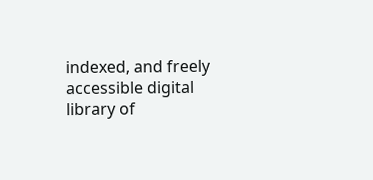indexed, and freely accessible digital library of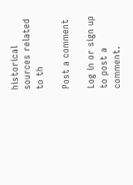historical sources related to th

Post a comment

Log in or sign up to post a comment.